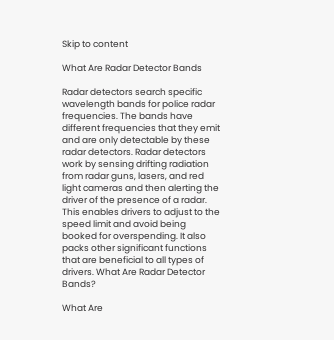Skip to content

What Are Radar Detector Bands

Radar detectors search specific wavelength bands for police radar frequencies. The bands have different frequencies that they emit and are only detectable by these radar detectors. Radar detectors work by sensing drifting radiation from radar guns, lasers, and red light cameras and then alerting the driver of the presence of a radar. This enables drivers to adjust to the speed limit and avoid being booked for overspending. It also packs other significant functions that are beneficial to all types of drivers. What Are Radar Detector Bands?

What Are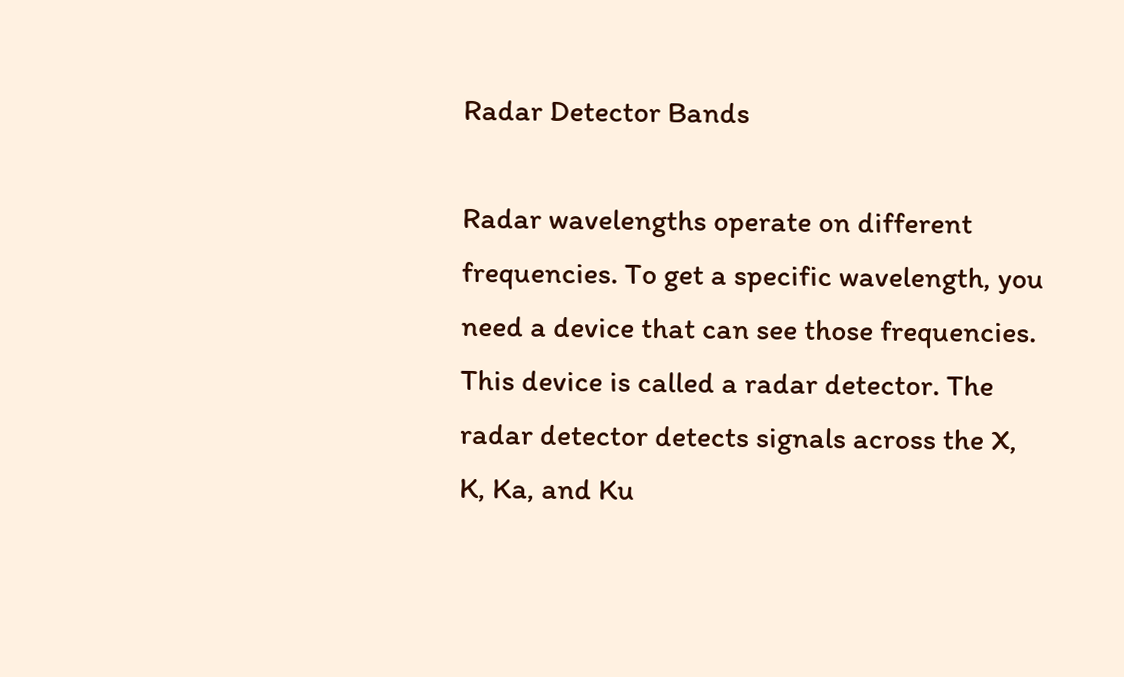Radar Detector Bands

Radar wavelengths operate on different frequencies. To get a specific wavelength, you need a device that can see those frequencies. This device is called a radar detector. The radar detector detects signals across the X, K, Ka, and Ku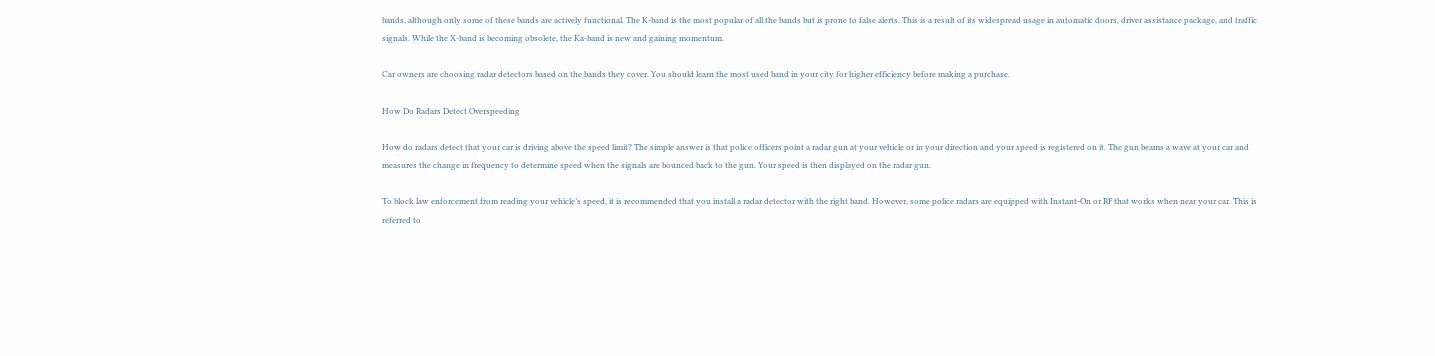bands, although only some of these bands are actively functional. The K-band is the most popular of all the bands but is prone to false alerts. This is a result of its widespread usage in automatic doors, driver assistance package, and traffic signals. While the X-band is becoming obsolete, the Ka-band is new and gaining momentum.

Car owners are choosing radar detectors based on the bands they cover. You should learn the most used band in your city for higher efficiency before making a purchase.

How Do Radars Detect Overspeeding

How do radars detect that your car is driving above the speed limit? The simple answer is that police officers point a radar gun at your vehicle or in your direction and your speed is registered on it. The gun beams a wave at your car and measures the change in frequency to determine speed when the signals are bounced back to the gun. Your speed is then displayed on the radar gun.

To block law enforcement from reading your vehicle’s speed, it is recommended that you install a radar detector with the right band. However, some police radars are equipped with Instant-On or RF that works when near your car. This is referred to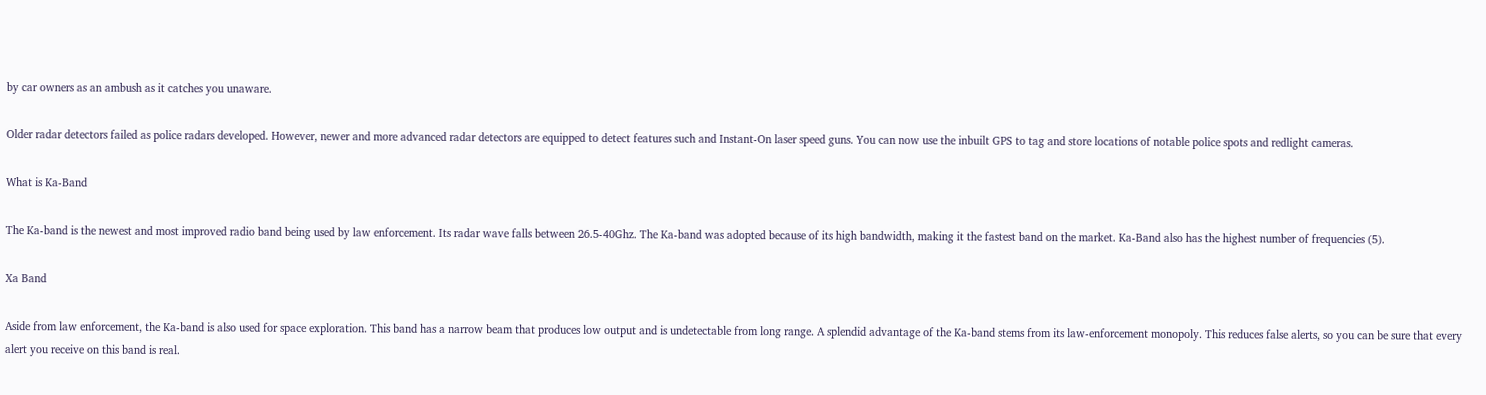by car owners as an ambush as it catches you unaware.

Older radar detectors failed as police radars developed. However, newer and more advanced radar detectors are equipped to detect features such and Instant-On laser speed guns. You can now use the inbuilt GPS to tag and store locations of notable police spots and redlight cameras.

What is Ka-Band

The Ka-band is the newest and most improved radio band being used by law enforcement. Its radar wave falls between 26.5-40Ghz. The Ka-band was adopted because of its high bandwidth, making it the fastest band on the market. Ka-Band also has the highest number of frequencies (5).

Xa Band

Aside from law enforcement, the Ka-band is also used for space exploration. This band has a narrow beam that produces low output and is undetectable from long range. A splendid advantage of the Ka-band stems from its law-enforcement monopoly. This reduces false alerts, so you can be sure that every alert you receive on this band is real.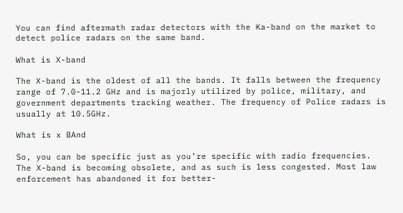You can find aftermath radar detectors with the Ka-band on the market to detect police radars on the same band.

What is X-band

The X-band is the oldest of all the bands. It falls between the frequency range of 7.0-11.2 GHz and is majorly utilized by police, military, and government departments tracking weather. The frequency of Police radars is usually at 10.5GHz.

What is x BAnd

So, you can be specific just as you’re specific with radio frequencies. The X-band is becoming obsolete, and as such is less congested. Most law enforcement has abandoned it for better-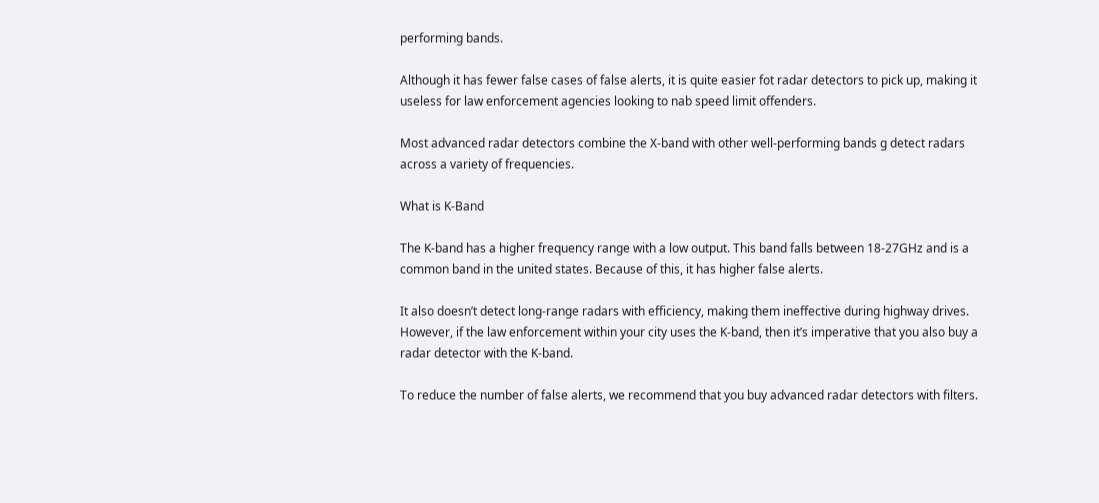performing bands.

Although it has fewer false cases of false alerts, it is quite easier fot radar detectors to pick up, making it useless for law enforcement agencies looking to nab speed limit offenders.

Most advanced radar detectors combine the X-band with other well-performing bands g detect radars across a variety of frequencies.

What is K-Band

The K-band has a higher frequency range with a low output. This band falls between 18-27GHz and is a common band in the united states. Because of this, it has higher false alerts.

It also doesn’t detect long-range radars with efficiency, making them ineffective during highway drives. However, if the law enforcement within your city uses the K-band, then it’s imperative that you also buy a radar detector with the K-band.

To reduce the number of false alerts, we recommend that you buy advanced radar detectors with filters.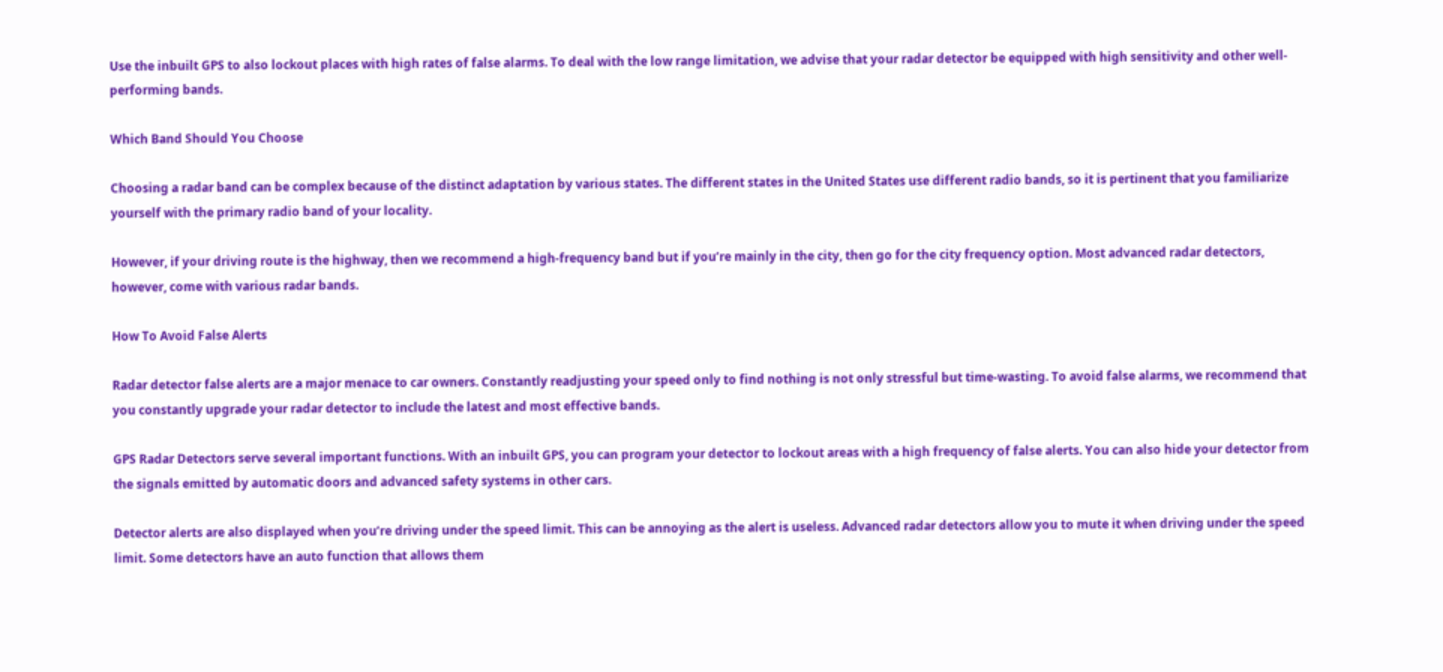Use the inbuilt GPS to also lockout places with high rates of false alarms. To deal with the low range limitation, we advise that your radar detector be equipped with high sensitivity and other well-performing bands.

Which Band Should You Choose

Choosing a radar band can be complex because of the distinct adaptation by various states. The different states in the United States use different radio bands, so it is pertinent that you familiarize yourself with the primary radio band of your locality.

However, if your driving route is the highway, then we recommend a high-frequency band but if you’re mainly in the city, then go for the city frequency option. Most advanced radar detectors, however, come with various radar bands.

How To Avoid False Alerts

Radar detector false alerts are a major menace to car owners. Constantly readjusting your speed only to find nothing is not only stressful but time-wasting. To avoid false alarms, we recommend that you constantly upgrade your radar detector to include the latest and most effective bands.

GPS Radar Detectors serve several important functions. With an inbuilt GPS, you can program your detector to lockout areas with a high frequency of false alerts. You can also hide your detector from the signals emitted by automatic doors and advanced safety systems in other cars.

Detector alerts are also displayed when you’re driving under the speed limit. This can be annoying as the alert is useless. Advanced radar detectors allow you to mute it when driving under the speed limit. Some detectors have an auto function that allows them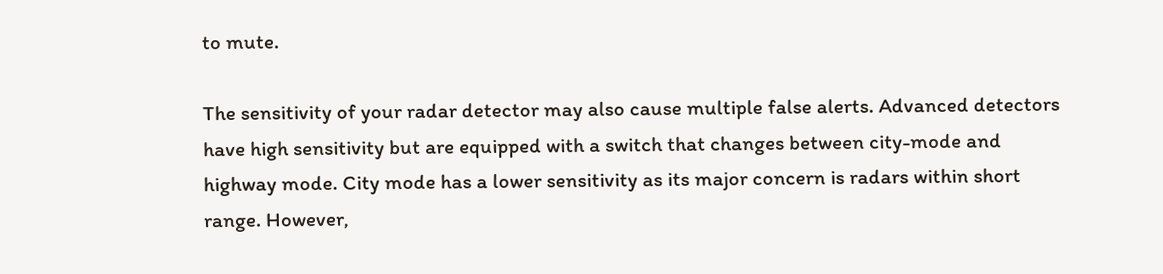to mute.

The sensitivity of your radar detector may also cause multiple false alerts. Advanced detectors have high sensitivity but are equipped with a switch that changes between city-mode and highway mode. City mode has a lower sensitivity as its major concern is radars within short range. However,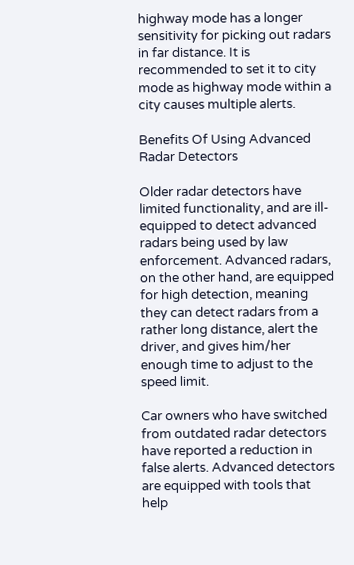highway mode has a longer sensitivity for picking out radars in far distance. It is recommended to set it to city mode as highway mode within a city causes multiple alerts.

Benefits Of Using Advanced Radar Detectors

Older radar detectors have limited functionality, and are ill-equipped to detect advanced radars being used by law enforcement. Advanced radars, on the other hand, are equipped for high detection, meaning they can detect radars from a rather long distance, alert the driver, and gives him/her enough time to adjust to the speed limit.

Car owners who have switched from outdated radar detectors have reported a reduction in false alerts. Advanced detectors are equipped with tools that help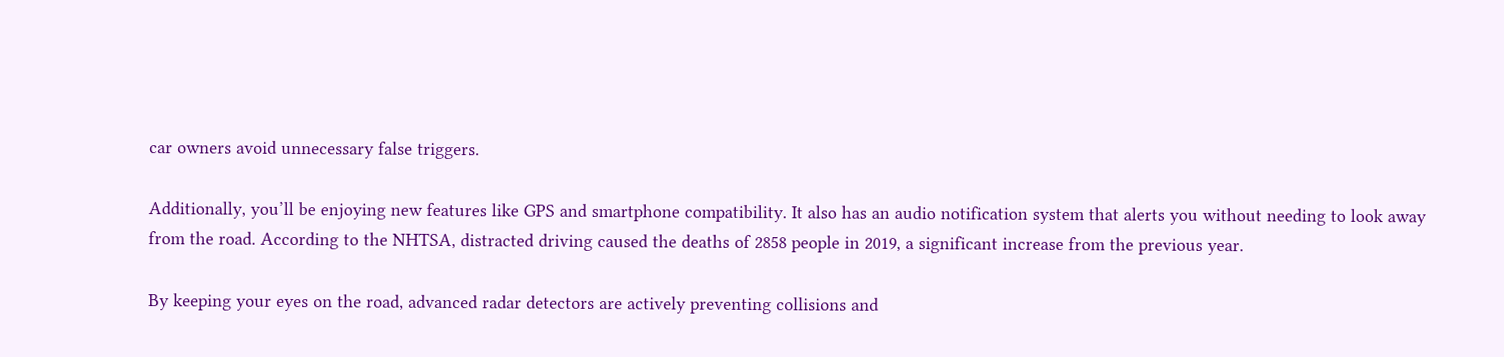car owners avoid unnecessary false triggers.

Additionally, you’ll be enjoying new features like GPS and smartphone compatibility. It also has an audio notification system that alerts you without needing to look away from the road. According to the NHTSA, distracted driving caused the deaths of 2858 people in 2019, a significant increase from the previous year.

By keeping your eyes on the road, advanced radar detectors are actively preventing collisions and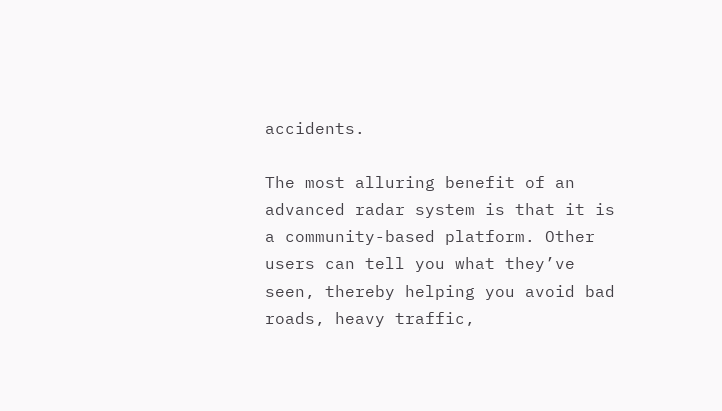accidents.

The most alluring benefit of an advanced radar system is that it is a community-based platform. Other users can tell you what they’ve seen, thereby helping you avoid bad roads, heavy traffic,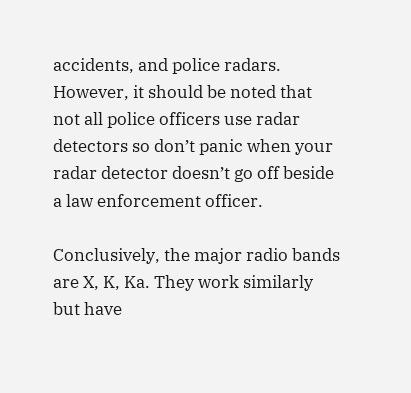accidents, and police radars. However, it should be noted that not all police officers use radar detectors so don’t panic when your radar detector doesn’t go off beside a law enforcement officer.

Conclusively, the major radio bands are X, K, Ka. They work similarly but have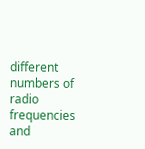different numbers of radio frequencies and